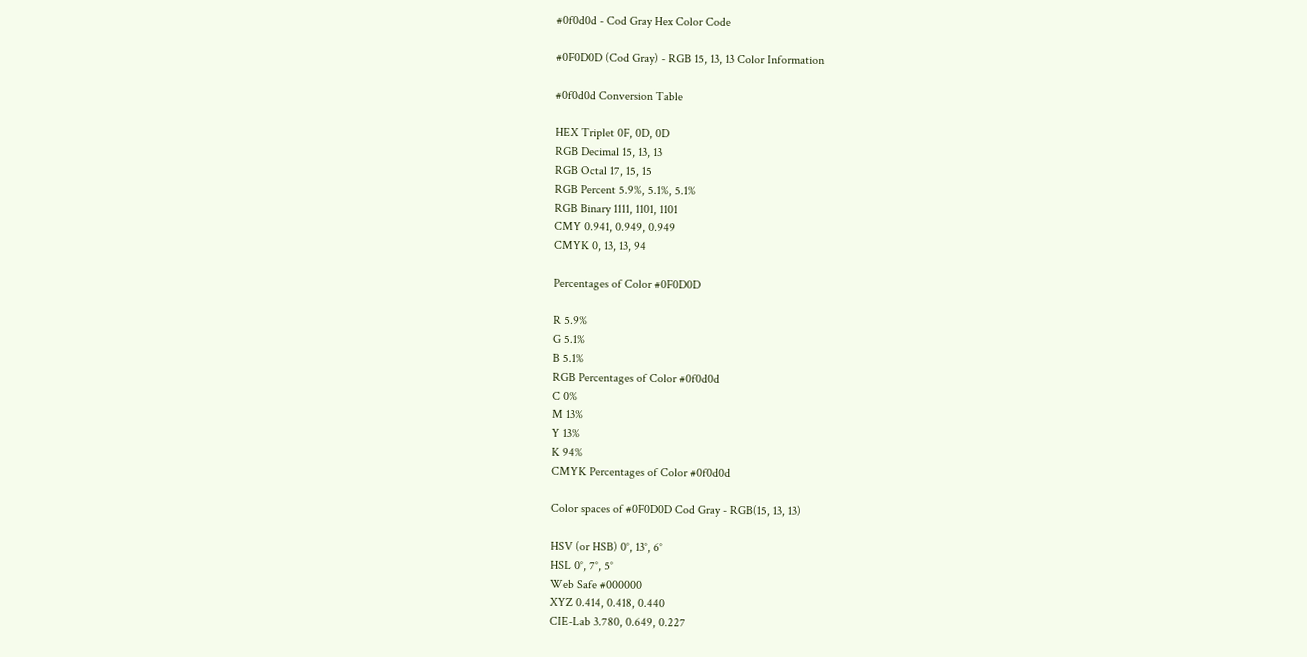#0f0d0d - Cod Gray Hex Color Code

#0F0D0D (Cod Gray) - RGB 15, 13, 13 Color Information

#0f0d0d Conversion Table

HEX Triplet 0F, 0D, 0D
RGB Decimal 15, 13, 13
RGB Octal 17, 15, 15
RGB Percent 5.9%, 5.1%, 5.1%
RGB Binary 1111, 1101, 1101
CMY 0.941, 0.949, 0.949
CMYK 0, 13, 13, 94

Percentages of Color #0F0D0D

R 5.9%
G 5.1%
B 5.1%
RGB Percentages of Color #0f0d0d
C 0%
M 13%
Y 13%
K 94%
CMYK Percentages of Color #0f0d0d

Color spaces of #0F0D0D Cod Gray - RGB(15, 13, 13)

HSV (or HSB) 0°, 13°, 6°
HSL 0°, 7°, 5°
Web Safe #000000
XYZ 0.414, 0.418, 0.440
CIE-Lab 3.780, 0.649, 0.227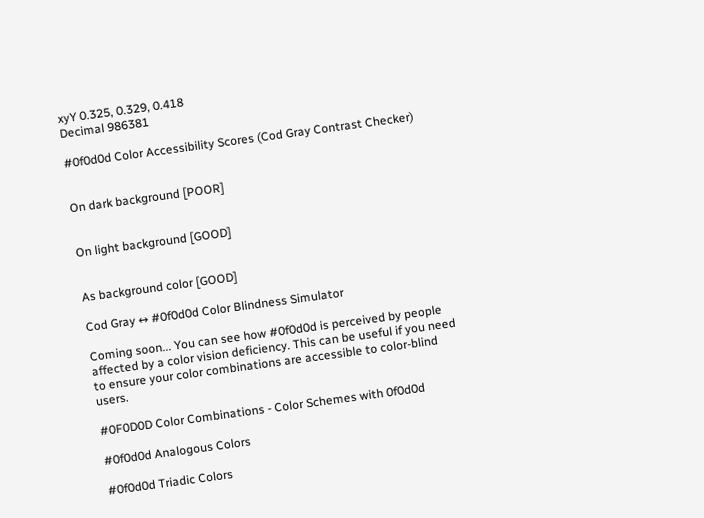xyY 0.325, 0.329, 0.418
Decimal 986381

#0f0d0d Color Accessibility Scores (Cod Gray Contrast Checker)


On dark background [POOR]


On light background [GOOD]


As background color [GOOD]

Cod Gray ↔ #0f0d0d Color Blindness Simulator

Coming soon... You can see how #0f0d0d is perceived by people affected by a color vision deficiency. This can be useful if you need to ensure your color combinations are accessible to color-blind users.

#0F0D0D Color Combinations - Color Schemes with 0f0d0d

#0f0d0d Analogous Colors

#0f0d0d Triadic Colors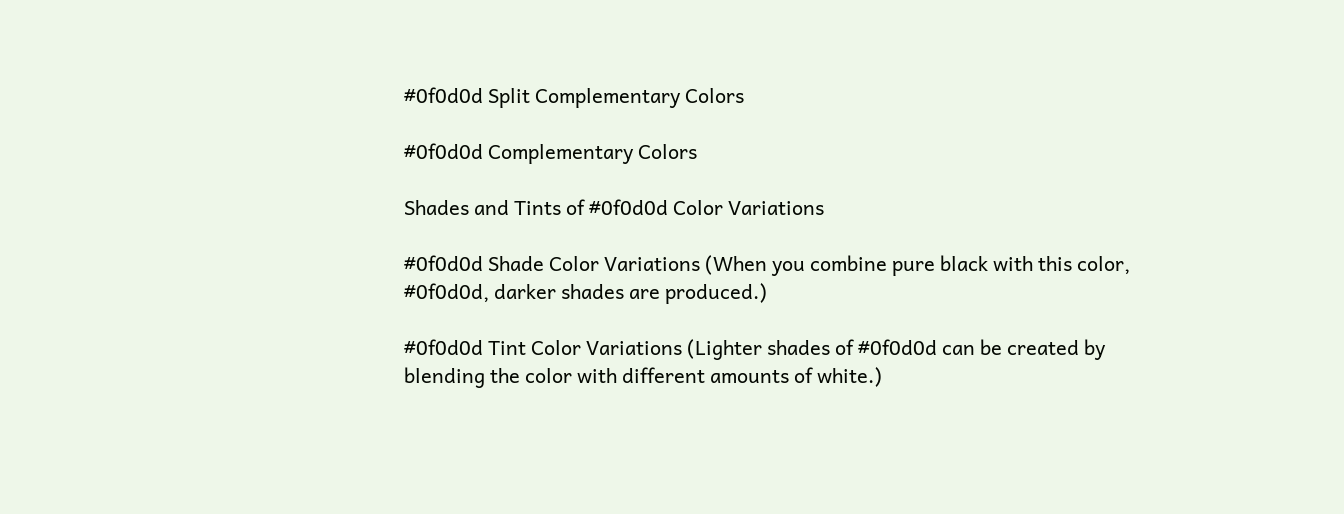#0f0d0d Split Complementary Colors

#0f0d0d Complementary Colors

Shades and Tints of #0f0d0d Color Variations

#0f0d0d Shade Color Variations (When you combine pure black with this color, #0f0d0d, darker shades are produced.)

#0f0d0d Tint Color Variations (Lighter shades of #0f0d0d can be created by blending the color with different amounts of white.)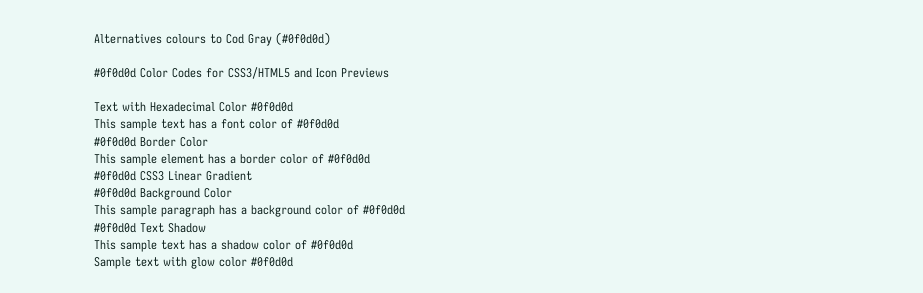Alternatives colours to Cod Gray (#0f0d0d)

#0f0d0d Color Codes for CSS3/HTML5 and Icon Previews

Text with Hexadecimal Color #0f0d0d
This sample text has a font color of #0f0d0d
#0f0d0d Border Color
This sample element has a border color of #0f0d0d
#0f0d0d CSS3 Linear Gradient
#0f0d0d Background Color
This sample paragraph has a background color of #0f0d0d
#0f0d0d Text Shadow
This sample text has a shadow color of #0f0d0d
Sample text with glow color #0f0d0d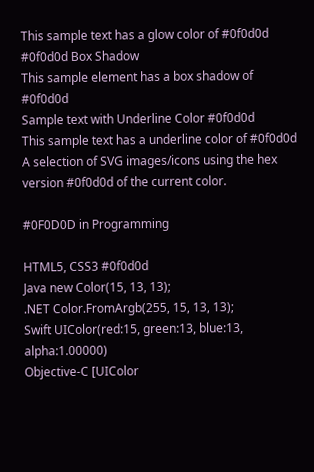This sample text has a glow color of #0f0d0d
#0f0d0d Box Shadow
This sample element has a box shadow of #0f0d0d
Sample text with Underline Color #0f0d0d
This sample text has a underline color of #0f0d0d
A selection of SVG images/icons using the hex version #0f0d0d of the current color.

#0F0D0D in Programming

HTML5, CSS3 #0f0d0d
Java new Color(15, 13, 13);
.NET Color.FromArgb(255, 15, 13, 13);
Swift UIColor(red:15, green:13, blue:13, alpha:1.00000)
Objective-C [UIColor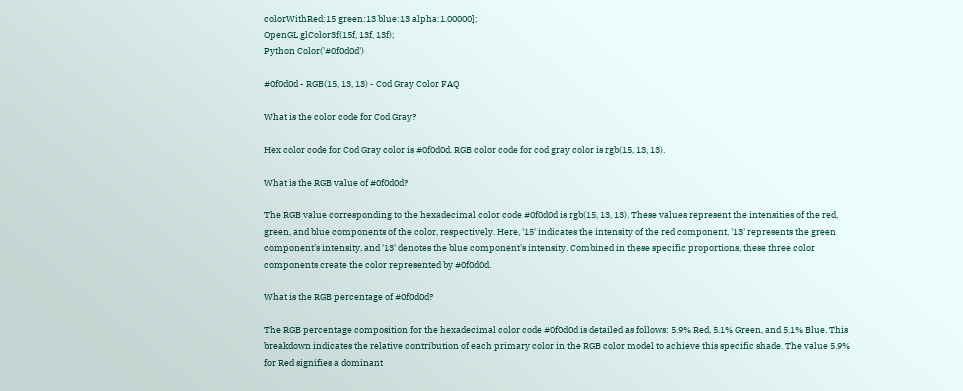colorWithRed:15 green:13 blue:13 alpha:1.00000];
OpenGL glColor3f(15f, 13f, 13f);
Python Color('#0f0d0d')

#0f0d0d - RGB(15, 13, 13) - Cod Gray Color FAQ

What is the color code for Cod Gray?

Hex color code for Cod Gray color is #0f0d0d. RGB color code for cod gray color is rgb(15, 13, 13).

What is the RGB value of #0f0d0d?

The RGB value corresponding to the hexadecimal color code #0f0d0d is rgb(15, 13, 13). These values represent the intensities of the red, green, and blue components of the color, respectively. Here, '15' indicates the intensity of the red component, '13' represents the green component's intensity, and '13' denotes the blue component's intensity. Combined in these specific proportions, these three color components create the color represented by #0f0d0d.

What is the RGB percentage of #0f0d0d?

The RGB percentage composition for the hexadecimal color code #0f0d0d is detailed as follows: 5.9% Red, 5.1% Green, and 5.1% Blue. This breakdown indicates the relative contribution of each primary color in the RGB color model to achieve this specific shade. The value 5.9% for Red signifies a dominant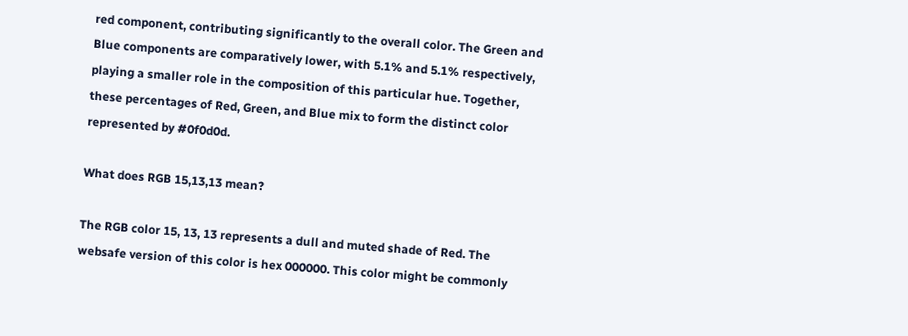red component, contributing significantly to the overall color. The Green and Blue components are comparatively lower, with 5.1% and 5.1% respectively, playing a smaller role in the composition of this particular hue. Together, these percentages of Red, Green, and Blue mix to form the distinct color represented by #0f0d0d.

What does RGB 15,13,13 mean?

The RGB color 15, 13, 13 represents a dull and muted shade of Red. The websafe version of this color is hex 000000. This color might be commonly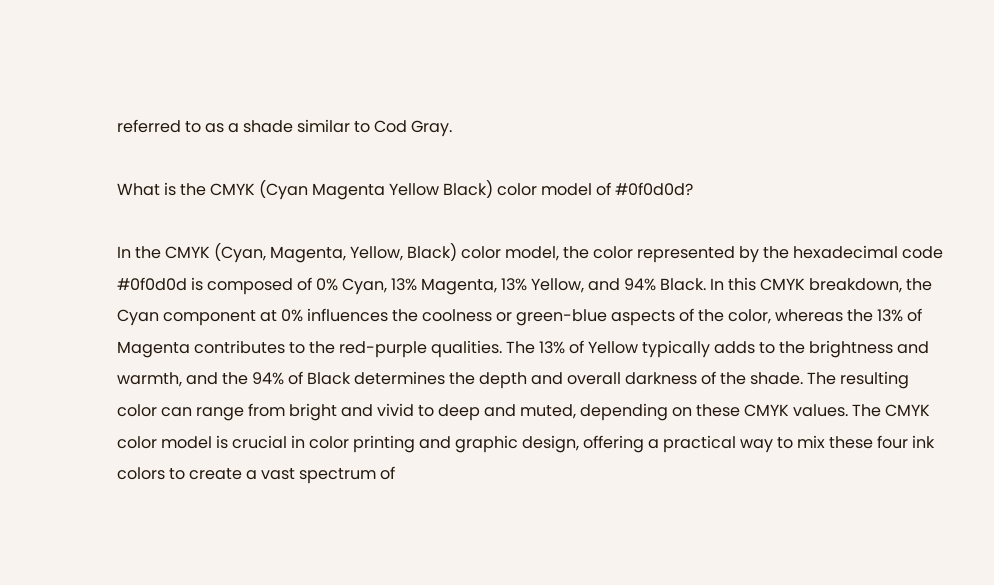referred to as a shade similar to Cod Gray.

What is the CMYK (Cyan Magenta Yellow Black) color model of #0f0d0d?

In the CMYK (Cyan, Magenta, Yellow, Black) color model, the color represented by the hexadecimal code #0f0d0d is composed of 0% Cyan, 13% Magenta, 13% Yellow, and 94% Black. In this CMYK breakdown, the Cyan component at 0% influences the coolness or green-blue aspects of the color, whereas the 13% of Magenta contributes to the red-purple qualities. The 13% of Yellow typically adds to the brightness and warmth, and the 94% of Black determines the depth and overall darkness of the shade. The resulting color can range from bright and vivid to deep and muted, depending on these CMYK values. The CMYK color model is crucial in color printing and graphic design, offering a practical way to mix these four ink colors to create a vast spectrum of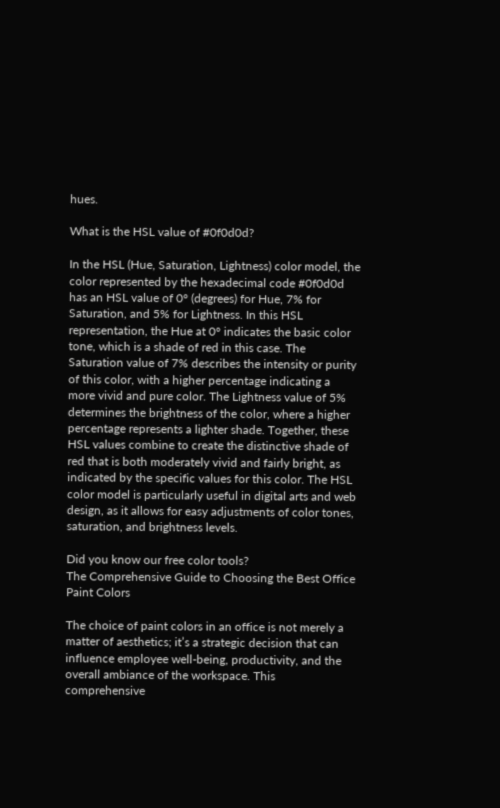hues.

What is the HSL value of #0f0d0d?

In the HSL (Hue, Saturation, Lightness) color model, the color represented by the hexadecimal code #0f0d0d has an HSL value of 0° (degrees) for Hue, 7% for Saturation, and 5% for Lightness. In this HSL representation, the Hue at 0° indicates the basic color tone, which is a shade of red in this case. The Saturation value of 7% describes the intensity or purity of this color, with a higher percentage indicating a more vivid and pure color. The Lightness value of 5% determines the brightness of the color, where a higher percentage represents a lighter shade. Together, these HSL values combine to create the distinctive shade of red that is both moderately vivid and fairly bright, as indicated by the specific values for this color. The HSL color model is particularly useful in digital arts and web design, as it allows for easy adjustments of color tones, saturation, and brightness levels.

Did you know our free color tools?
The Comprehensive Guide to Choosing the Best Office Paint Colors

The choice of paint colors in an office is not merely a matter of aesthetics; it’s a strategic decision that can influence employee well-being, productivity, and the overall ambiance of the workspace. This comprehensive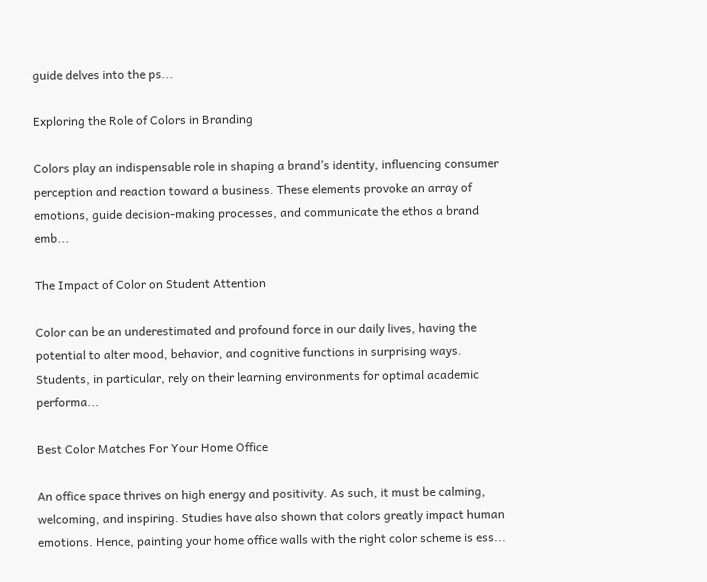guide delves into the ps...

Exploring the Role of Colors in Branding

Colors play an indispensable role in shaping a brand’s identity, influencing consumer perception and reaction toward a business. These elements provoke an array of emotions, guide decision-making processes, and communicate the ethos a brand emb...

The Impact of Color on Student Attention

Color can be an underestimated and profound force in our daily lives, having the potential to alter mood, behavior, and cognitive functions in surprising ways. Students, in particular, rely on their learning environments for optimal academic performa...

Best Color Matches For Your Home Office

An office space thrives on high energy and positivity. As such, it must be calming, welcoming, and inspiring. Studies have also shown that colors greatly impact human emotions. Hence, painting your home office walls with the right color scheme is ess...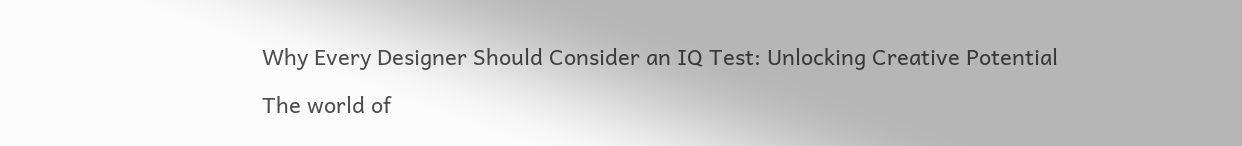Why Every Designer Should Consider an IQ Test: Unlocking Creative Potential

The world of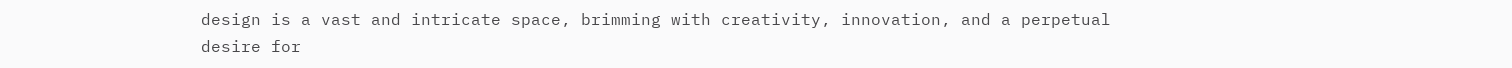design is a vast and intricate space, brimming with creativity, innovation, and a perpetual desire for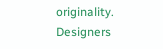originality. Designers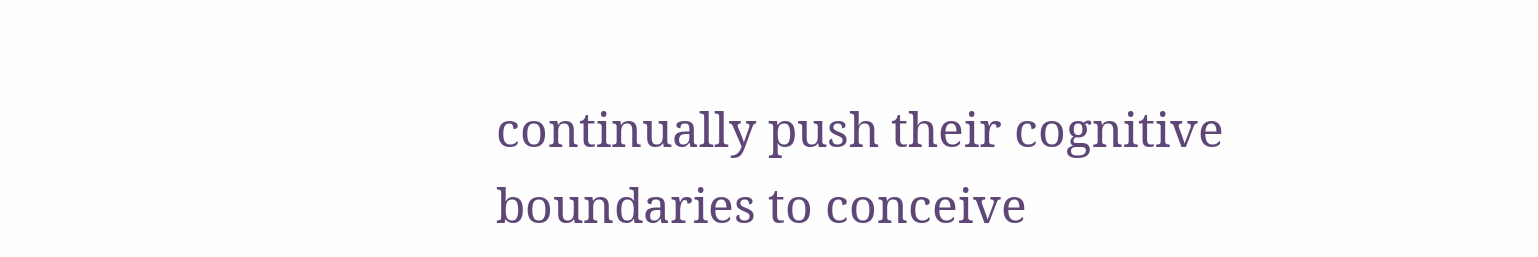continually push their cognitive boundaries to conceive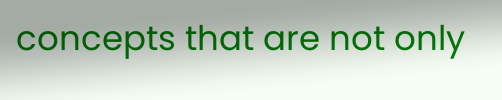concepts that are not only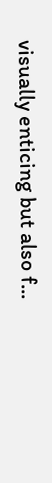visually enticing but also f...